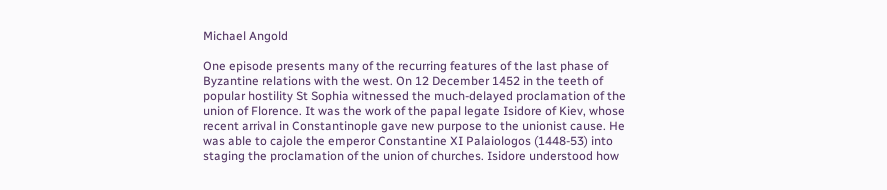Michael Angold

One episode presents many of the recurring features of the last phase of Byzantine relations with the west. On 12 December 1452 in the teeth of popular hostility St Sophia witnessed the much-delayed proclamation of the union of Florence. It was the work of the papal legate Isidore of Kiev, whose recent arrival in Constantinople gave new purpose to the unionist cause. He was able to cajole the emperor Constantine XI Palaiologos (1448-53) into staging the proclamation of the union of churches. Isidore understood how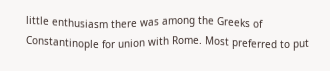little enthusiasm there was among the Greeks of Constantinople for union with Rome. Most preferred to put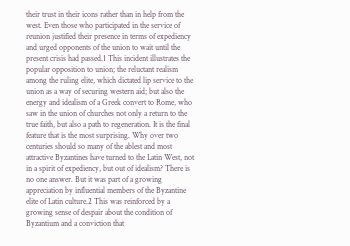their trust in their icons rather than in help from the west. Even those who participated in the service of reunion justified their presence in terms of expediency and urged opponents of the union to wait until the present crisis had passed.1 This incident illustrates the popular opposition to union; the reluctant realism among the ruling elite, which dictated lip service to the union as a way of securing western aid; but also the energy and idealism of a Greek convert to Rome, who saw in the union of churches not only a return to the true faith, but also a path to regeneration. It is the final feature that is the most surprising. Why over two centuries should so many of the ablest and most attractive Byzantines have turned to the Latin West, not in a spirit of expediency, but out of idealism? There is no one answer. But it was part of a growing appreciation by influential members of the Byzantine elite of Latin culture.2 This was reinforced by a growing sense of despair about the condition of Byzantium and a conviction that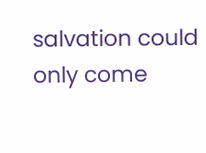salvation could only come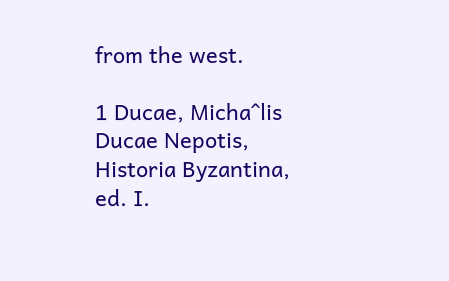from the west.

1 Ducae, Micha^lis Ducae Nepotis, Historia Byzantina, ed. I.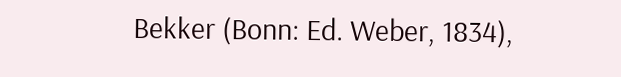Bekker (Bonn: Ed. Weber, 1834),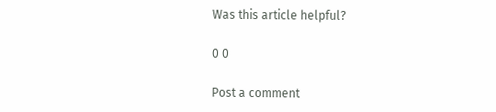Was this article helpful?

0 0

Post a comment